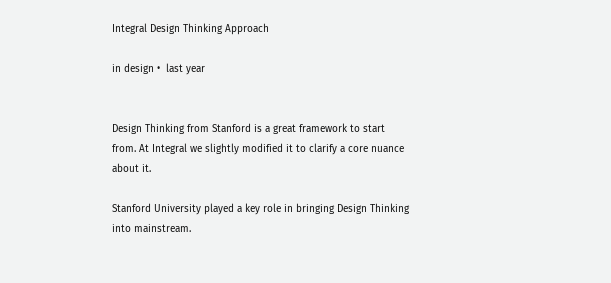Integral Design Thinking Approach

in design •  last year


Design Thinking from Stanford is a great framework to start from. At Integral we slightly modified it to clarify a core nuance about it.

Stanford University played a key role in bringing Design Thinking into mainstream.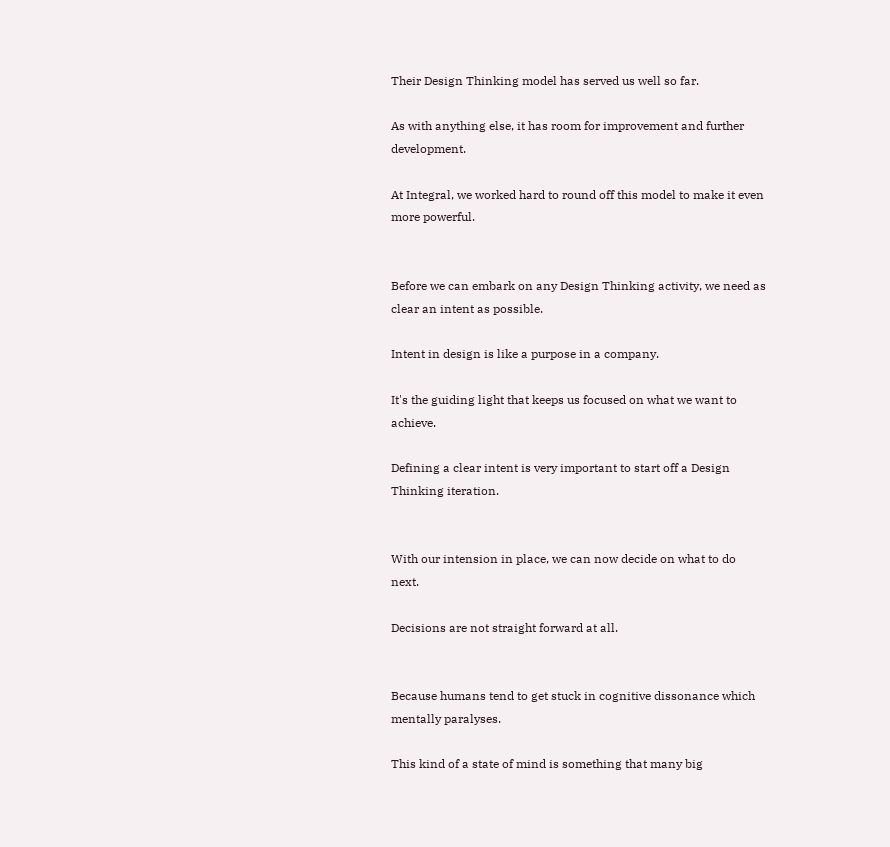Their Design Thinking model has served us well so far.

As with anything else, it has room for improvement and further development.

At Integral, we worked hard to round off this model to make it even more powerful.


Before we can embark on any Design Thinking activity, we need as clear an intent as possible.

Intent in design is like a purpose in a company.

It's the guiding light that keeps us focused on what we want to achieve.

Defining a clear intent is very important to start off a Design Thinking iteration.


With our intension in place, we can now decide on what to do next.

Decisions are not straight forward at all.


Because humans tend to get stuck in cognitive dissonance which mentally paralyses.

This kind of a state of mind is something that many big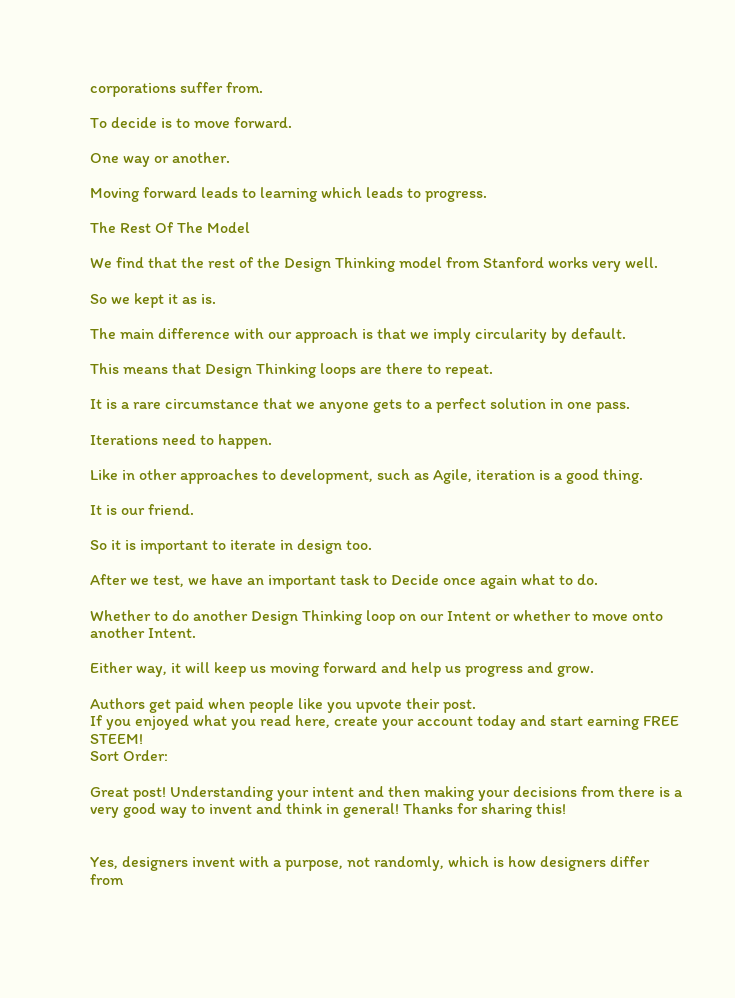corporations suffer from.

To decide is to move forward.

One way or another.

Moving forward leads to learning which leads to progress.

The Rest Of The Model

We find that the rest of the Design Thinking model from Stanford works very well.

So we kept it as is.

The main difference with our approach is that we imply circularity by default.

This means that Design Thinking loops are there to repeat.

It is a rare circumstance that we anyone gets to a perfect solution in one pass.

Iterations need to happen.

Like in other approaches to development, such as Agile, iteration is a good thing.

It is our friend.

So it is important to iterate in design too.

After we test, we have an important task to Decide once again what to do.

Whether to do another Design Thinking loop on our Intent or whether to move onto another Intent.

Either way, it will keep us moving forward and help us progress and grow.

Authors get paid when people like you upvote their post.
If you enjoyed what you read here, create your account today and start earning FREE STEEM!
Sort Order:

Great post! Understanding your intent and then making your decisions from there is a very good way to invent and think in general! Thanks for sharing this!


Yes, designers invent with a purpose, not randomly, which is how designers differ from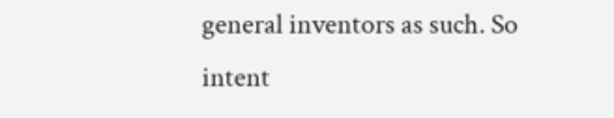general inventors as such. So intent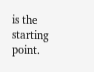is the starting point.